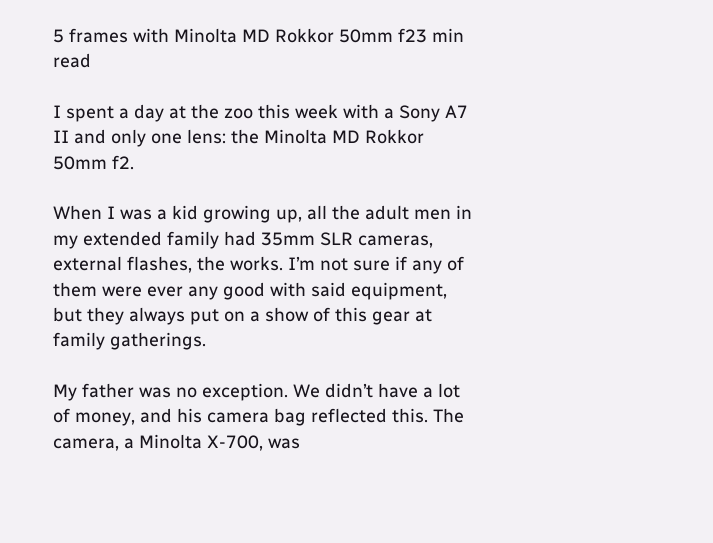5 frames with Minolta MD Rokkor 50mm f23 min read

I spent a day at the zoo this week with a Sony A7 II and only one lens: the Minolta MD Rokkor 50mm f2.

When I was a kid growing up, all the adult men in my extended family had 35mm SLR cameras, external flashes, the works. I’m not sure if any of them were ever any good with said equipment, but they always put on a show of this gear at family gatherings.

My father was no exception. We didn’t have a lot of money, and his camera bag reflected this. The camera, a Minolta X-700, was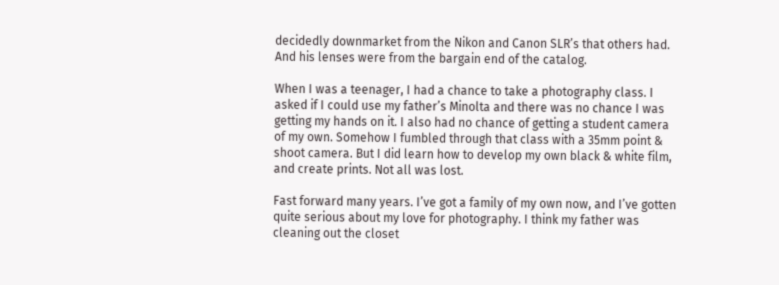decidedly downmarket from the Nikon and Canon SLR’s that others had. And his lenses were from the bargain end of the catalog.

When I was a teenager, I had a chance to take a photography class. I asked if I could use my father’s Minolta and there was no chance I was getting my hands on it. I also had no chance of getting a student camera of my own. Somehow I fumbled through that class with a 35mm point & shoot camera. But I did learn how to develop my own black & white film, and create prints. Not all was lost.

Fast forward many years. I’ve got a family of my own now, and I’ve gotten quite serious about my love for photography. I think my father was cleaning out the closet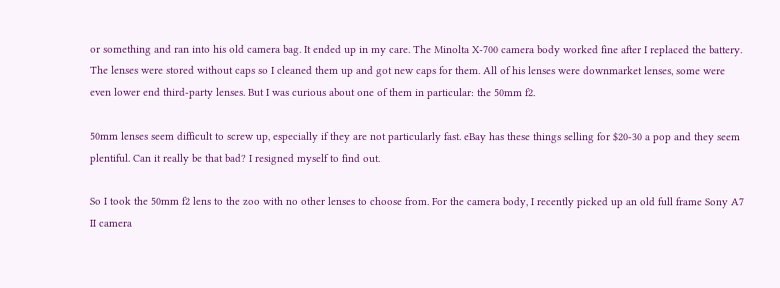or something and ran into his old camera bag. It ended up in my care. The Minolta X-700 camera body worked fine after I replaced the battery. The lenses were stored without caps so I cleaned them up and got new caps for them. All of his lenses were downmarket lenses, some were even lower end third-party lenses. But I was curious about one of them in particular: the 50mm f2.

50mm lenses seem difficult to screw up, especially if they are not particularly fast. eBay has these things selling for $20-30 a pop and they seem plentiful. Can it really be that bad? I resigned myself to find out.

So I took the 50mm f2 lens to the zoo with no other lenses to choose from. For the camera body, I recently picked up an old full frame Sony A7 II camera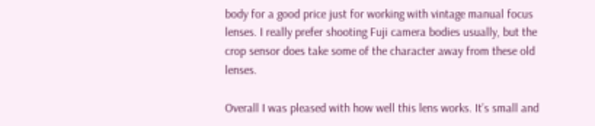body for a good price just for working with vintage manual focus lenses. I really prefer shooting Fuji camera bodies usually, but the crop sensor does take some of the character away from these old lenses.

Overall I was pleased with how well this lens works. It’s small and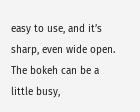easy to use, and it’s sharp, even wide open. The bokeh can be a little busy,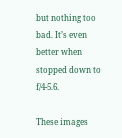but nothing too bad. It’s even better when stopped down to f/4-5.6.

These images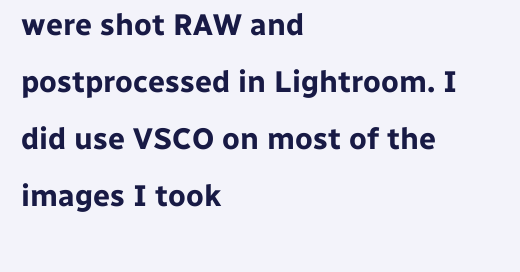were shot RAW and postprocessed in Lightroom. I did use VSCO on most of the images I took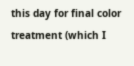this day for final color treatment (which I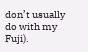don’t usually do with my Fuji).